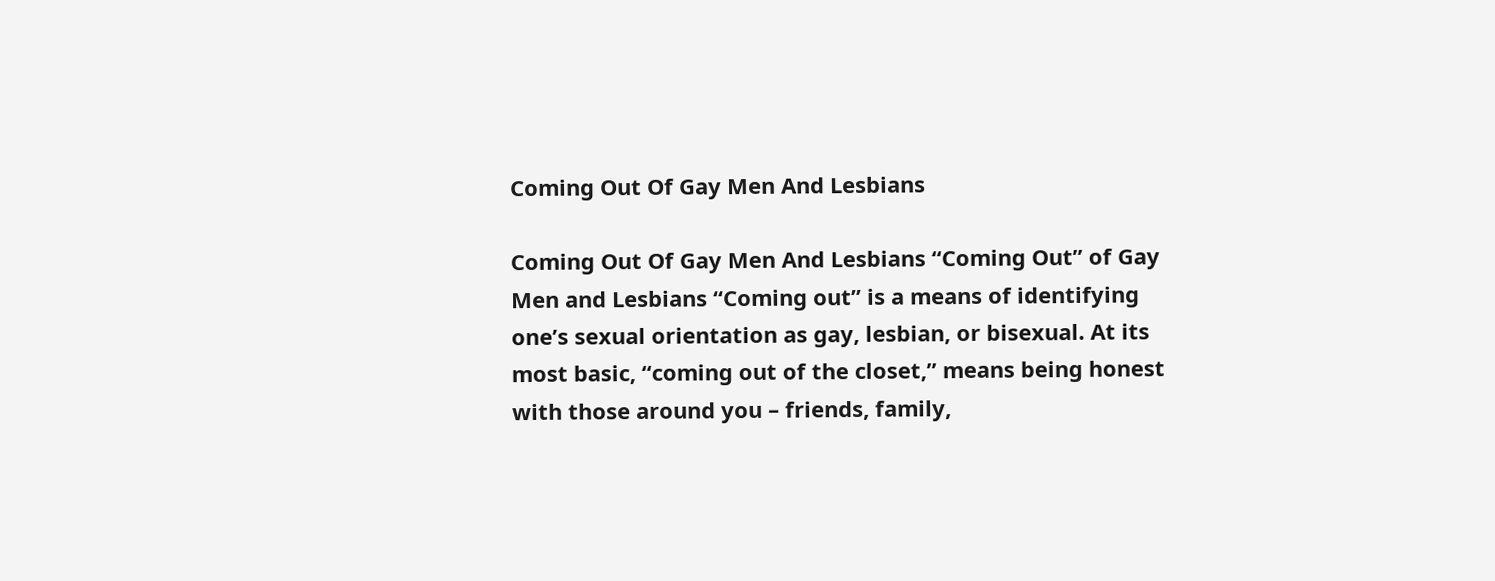Coming Out Of Gay Men And Lesbians

Coming Out Of Gay Men And Lesbians “Coming Out” of Gay Men and Lesbians “Coming out” is a means of identifying one’s sexual orientation as gay, lesbian, or bisexual. At its most basic, “coming out of the closet,” means being honest with those around you – friends, family,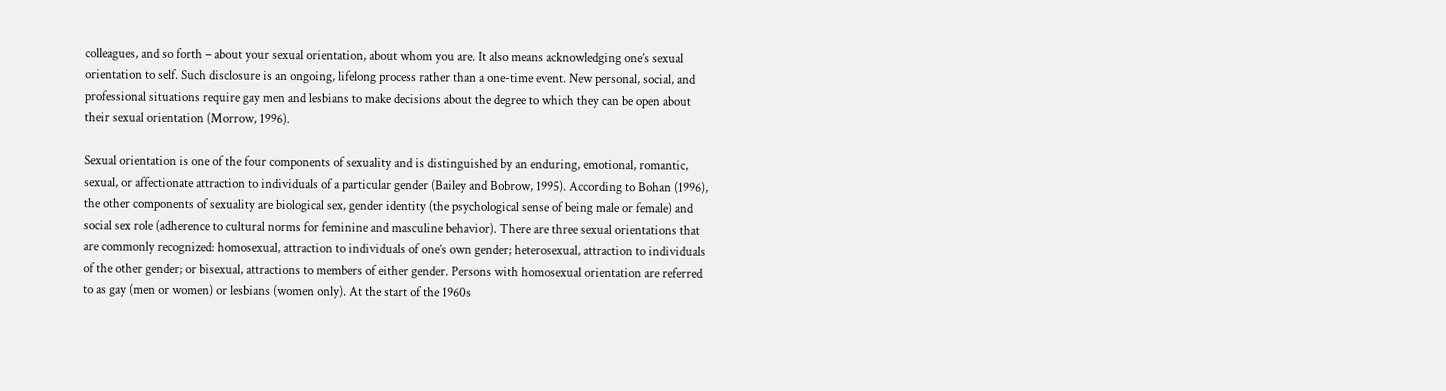colleagues, and so forth – about your sexual orientation, about whom you are. It also means acknowledging one’s sexual orientation to self. Such disclosure is an ongoing, lifelong process rather than a one-time event. New personal, social, and professional situations require gay men and lesbians to make decisions about the degree to which they can be open about their sexual orientation (Morrow, 1996).

Sexual orientation is one of the four components of sexuality and is distinguished by an enduring, emotional, romantic, sexual, or affectionate attraction to individuals of a particular gender (Bailey and Bobrow, 1995). According to Bohan (1996), the other components of sexuality are biological sex, gender identity (the psychological sense of being male or female) and social sex role (adherence to cultural norms for feminine and masculine behavior). There are three sexual orientations that are commonly recognized: homosexual, attraction to individuals of one’s own gender; heterosexual, attraction to individuals of the other gender; or bisexual, attractions to members of either gender. Persons with homosexual orientation are referred to as gay (men or women) or lesbians (women only). At the start of the 1960s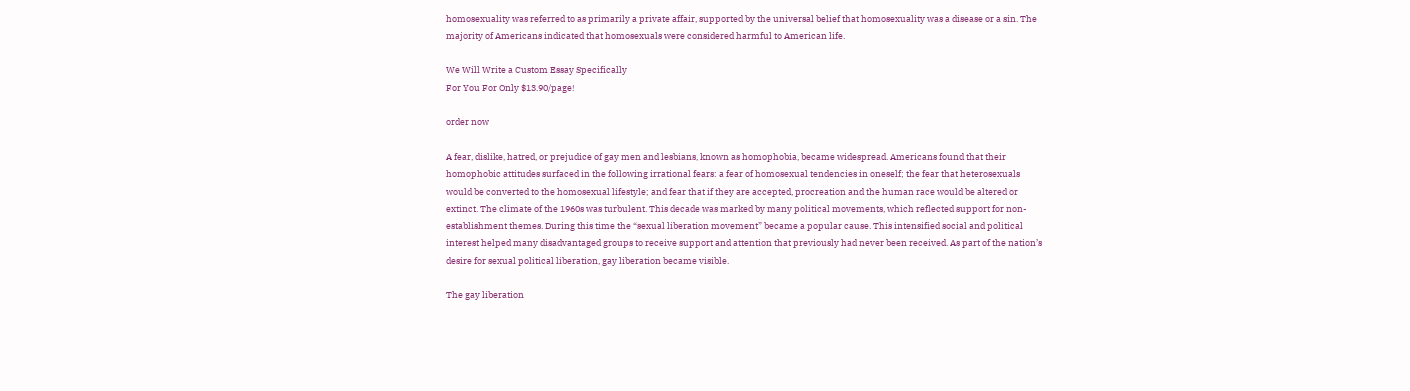homosexuality was referred to as primarily a private affair, supported by the universal belief that homosexuality was a disease or a sin. The majority of Americans indicated that homosexuals were considered harmful to American life.

We Will Write a Custom Essay Specifically
For You For Only $13.90/page!

order now

A fear, dislike, hatred, or prejudice of gay men and lesbians, known as homophobia, became widespread. Americans found that their homophobic attitudes surfaced in the following irrational fears: a fear of homosexual tendencies in oneself; the fear that heterosexuals would be converted to the homosexual lifestyle; and fear that if they are accepted, procreation and the human race would be altered or extinct. The climate of the 1960s was turbulent. This decade was marked by many political movements, which reflected support for non-establishment themes. During this time the “sexual liberation movement” became a popular cause. This intensified social and political interest helped many disadvantaged groups to receive support and attention that previously had never been received. As part of the nation’s desire for sexual political liberation, gay liberation became visible.

The gay liberation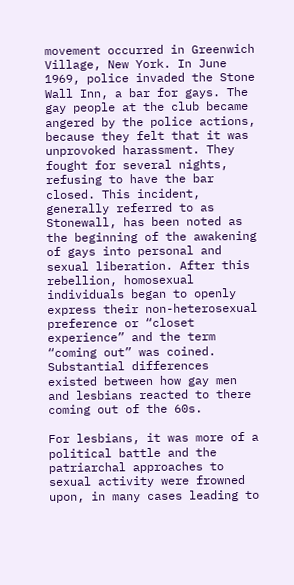movement occurred in Greenwich Village, New York. In June 1969, police invaded the Stone Wall Inn, a bar for gays. The gay people at the club became angered by the police actions, because they felt that it was unprovoked harassment. They fought for several nights, refusing to have the bar closed. This incident, generally referred to as Stonewall, has been noted as the beginning of the awakening of gays into personal and sexual liberation. After this rebellion, homosexual individuals began to openly express their non-heterosexual preference or “closet experience” and the term “coming out” was coined. Substantial differences existed between how gay men and lesbians reacted to there coming out of the 60s.

For lesbians, it was more of a political battle and the patriarchal approaches to sexual activity were frowned upon, in many cases leading to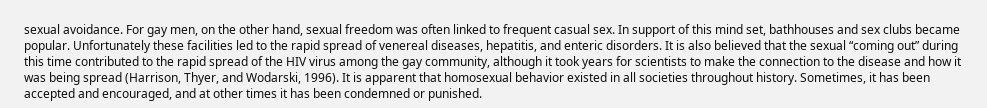sexual avoidance. For gay men, on the other hand, sexual freedom was often linked to frequent casual sex. In support of this mind set, bathhouses and sex clubs became popular. Unfortunately these facilities led to the rapid spread of venereal diseases, hepatitis, and enteric disorders. It is also believed that the sexual “coming out” during this time contributed to the rapid spread of the HIV virus among the gay community, although it took years for scientists to make the connection to the disease and how it was being spread (Harrison, Thyer, and Wodarski, 1996). It is apparent that homosexual behavior existed in all societies throughout history. Sometimes, it has been accepted and encouraged, and at other times it has been condemned or punished.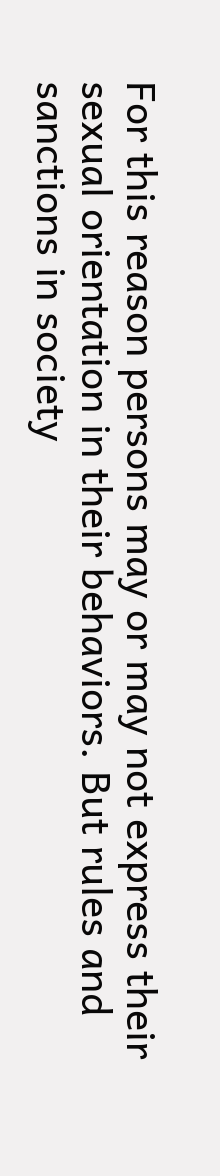For this reason persons may or may not express their sexual orientation in their behaviors. But rules and sanctions in society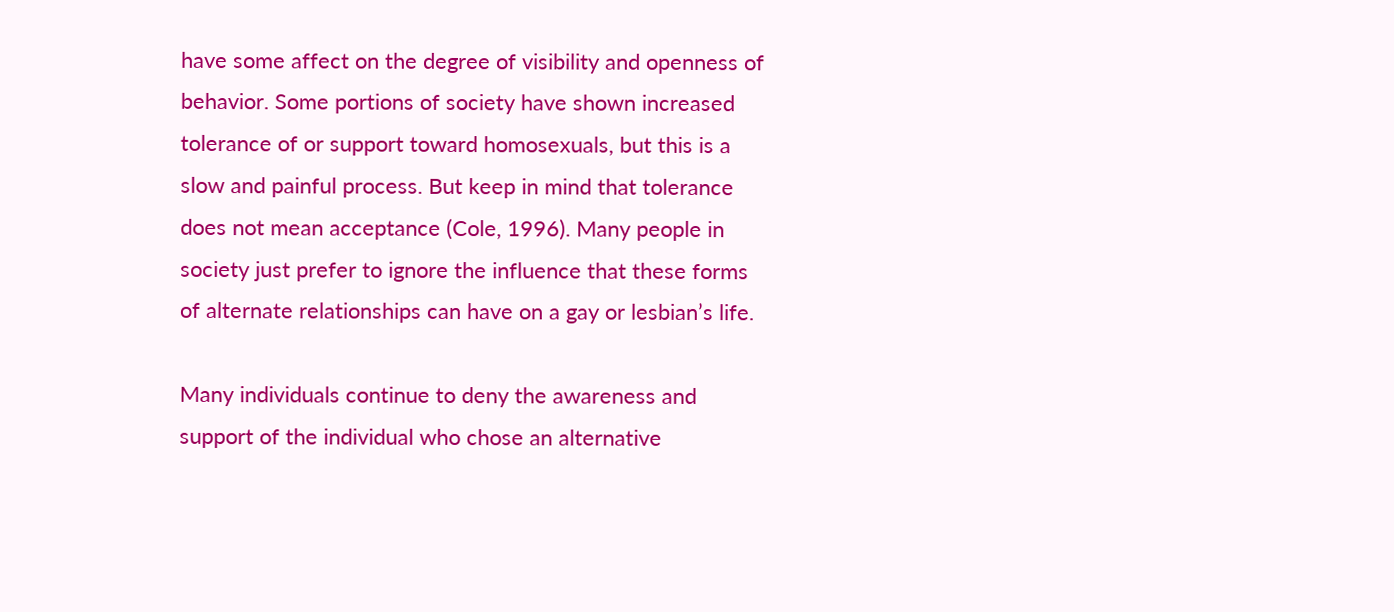have some affect on the degree of visibility and openness of behavior. Some portions of society have shown increased tolerance of or support toward homosexuals, but this is a slow and painful process. But keep in mind that tolerance does not mean acceptance (Cole, 1996). Many people in society just prefer to ignore the influence that these forms of alternate relationships can have on a gay or lesbian’s life.

Many individuals continue to deny the awareness and support of the individual who chose an alternative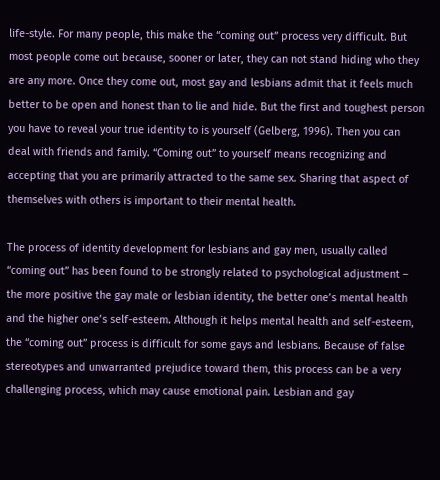life-style. For many people, this make the “coming out” process very difficult. But most people come out because, sooner or later, they can not stand hiding who they are any more. Once they come out, most gay and lesbians admit that it feels much better to be open and honest than to lie and hide. But the first and toughest person you have to reveal your true identity to is yourself (Gelberg, 1996). Then you can deal with friends and family. “Coming out” to yourself means recognizing and accepting that you are primarily attracted to the same sex. Sharing that aspect of themselves with others is important to their mental health.

The process of identity development for lesbians and gay men, usually called “coming out” has been found to be strongly related to psychological adjustment – the more positive the gay male or lesbian identity, the better one’s mental health and the higher one’s self-esteem. Although it helps mental health and self-esteem, the “coming out” process is difficult for some gays and lesbians. Because of false stereotypes and unwarranted prejudice toward them, this process can be a very challenging process, which may cause emotional pain. Lesbian and gay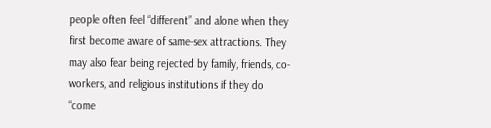people often feel “different” and alone when they first become aware of same-sex attractions. They may also fear being rejected by family, friends, co-workers, and religious institutions if they do “come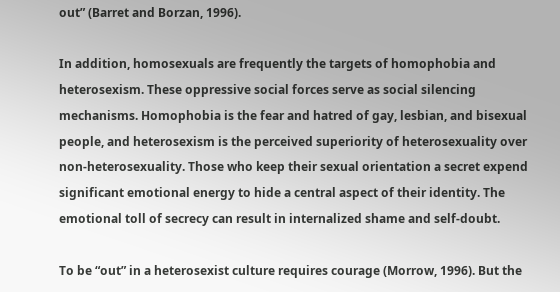out” (Barret and Borzan, 1996).

In addition, homosexuals are frequently the targets of homophobia and heterosexism. These oppressive social forces serve as social silencing mechanisms. Homophobia is the fear and hatred of gay, lesbian, and bisexual people, and heterosexism is the perceived superiority of heterosexuality over non-heterosexuality. Those who keep their sexual orientation a secret expend significant emotional energy to hide a central aspect of their identity. The emotional toll of secrecy can result in internalized shame and self-doubt.

To be “out” in a heterosexist culture requires courage (Morrow, 1996). But the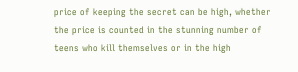price of keeping the secret can be high, whether the price is counted in the stunning number of teens who kill themselves or in the high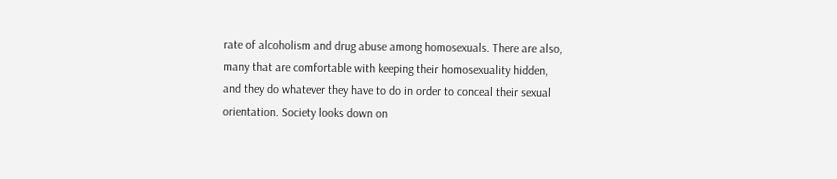rate of alcoholism and drug abuse among homosexuals. There are also, many that are comfortable with keeping their homosexuality hidden, and they do whatever they have to do in order to conceal their sexual orientation. Society looks down on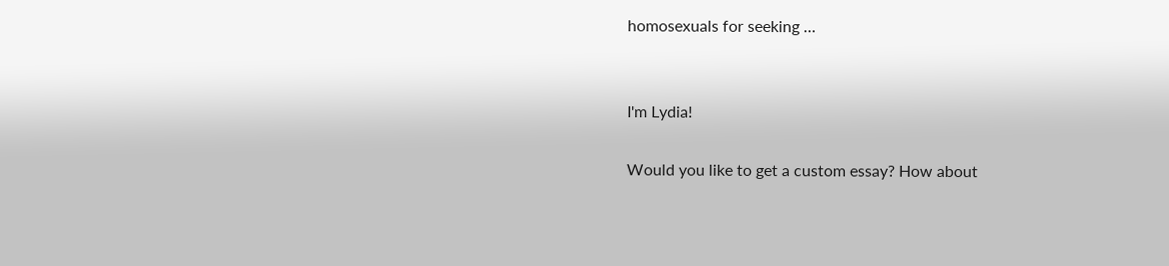homosexuals for seeking …


I'm Lydia!

Would you like to get a custom essay? How about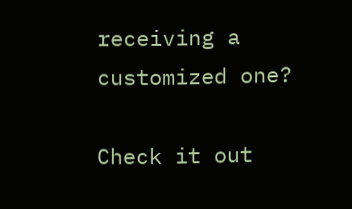receiving a customized one?

Check it out